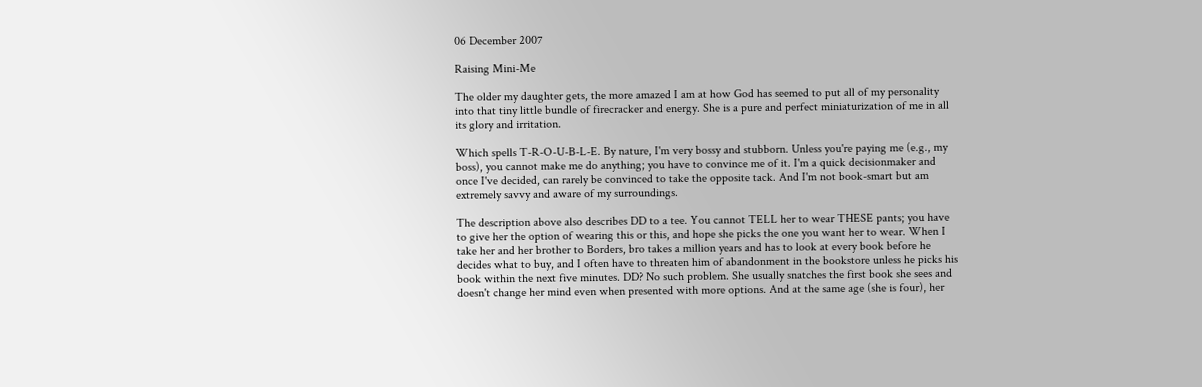06 December 2007

Raising Mini-Me

The older my daughter gets, the more amazed I am at how God has seemed to put all of my personality into that tiny little bundle of firecracker and energy. She is a pure and perfect miniaturization of me in all its glory and irritation.

Which spells T-R-O-U-B-L-E. By nature, I'm very bossy and stubborn. Unless you're paying me (e.g., my boss), you cannot make me do anything; you have to convince me of it. I'm a quick decisionmaker and once I've decided, can rarely be convinced to take the opposite tack. And I'm not book-smart but am extremely savvy and aware of my surroundings.

The description above also describes DD to a tee. You cannot TELL her to wear THESE pants; you have to give her the option of wearing this or this, and hope she picks the one you want her to wear. When I take her and her brother to Borders, bro takes a million years and has to look at every book before he decides what to buy, and I often have to threaten him of abandonment in the bookstore unless he picks his book within the next five minutes. DD? No such problem. She usually snatches the first book she sees and doesn't change her mind even when presented with more options. And at the same age (she is four), her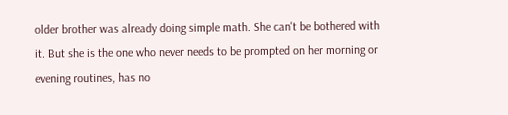older brother was already doing simple math. She can't be bothered with it. But she is the one who never needs to be prompted on her morning or evening routines, has no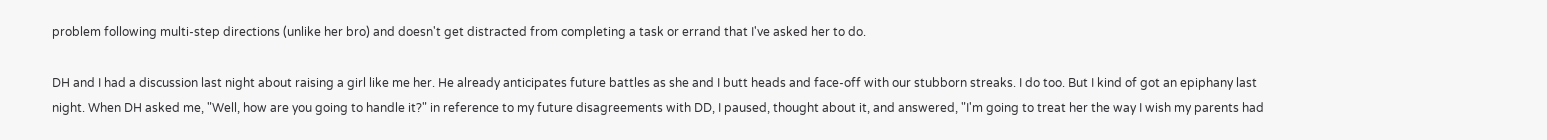problem following multi-step directions (unlike her bro) and doesn't get distracted from completing a task or errand that I've asked her to do.

DH and I had a discussion last night about raising a girl like me her. He already anticipates future battles as she and I butt heads and face-off with our stubborn streaks. I do too. But I kind of got an epiphany last night. When DH asked me, "Well, how are you going to handle it?" in reference to my future disagreements with DD, I paused, thought about it, and answered, "I'm going to treat her the way I wish my parents had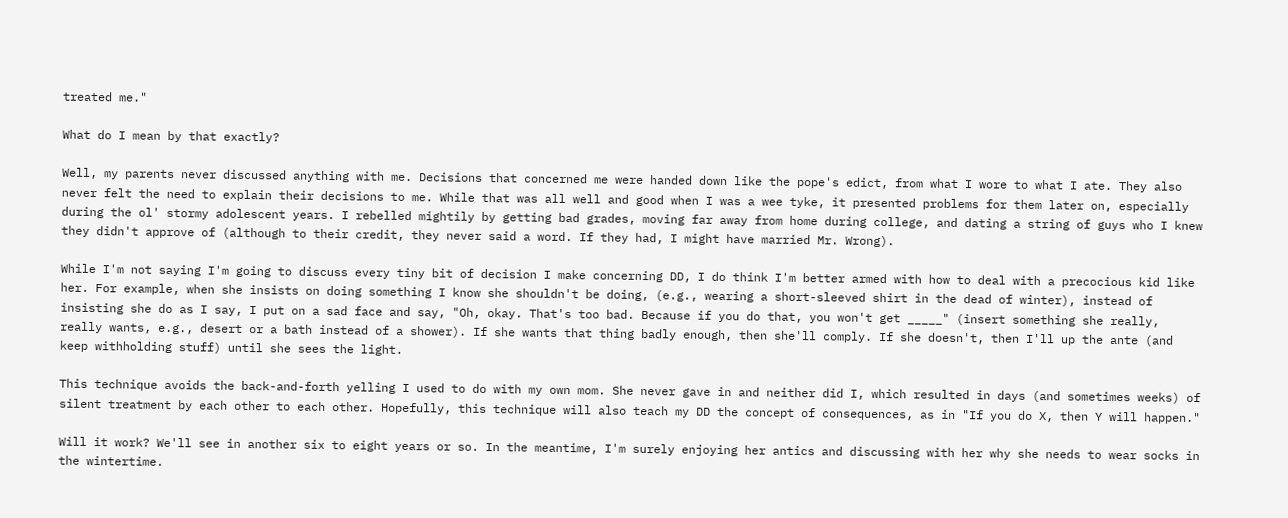treated me."

What do I mean by that exactly?

Well, my parents never discussed anything with me. Decisions that concerned me were handed down like the pope's edict, from what I wore to what I ate. They also never felt the need to explain their decisions to me. While that was all well and good when I was a wee tyke, it presented problems for them later on, especially during the ol' stormy adolescent years. I rebelled mightily by getting bad grades, moving far away from home during college, and dating a string of guys who I knew they didn't approve of (although to their credit, they never said a word. If they had, I might have married Mr. Wrong).

While I'm not saying I'm going to discuss every tiny bit of decision I make concerning DD, I do think I'm better armed with how to deal with a precocious kid like her. For example, when she insists on doing something I know she shouldn't be doing, (e.g., wearing a short-sleeved shirt in the dead of winter), instead of insisting she do as I say, I put on a sad face and say, "Oh, okay. That's too bad. Because if you do that, you won't get _____" (insert something she really, really wants, e.g., desert or a bath instead of a shower). If she wants that thing badly enough, then she'll comply. If she doesn't, then I'll up the ante (and keep withholding stuff) until she sees the light.

This technique avoids the back-and-forth yelling I used to do with my own mom. She never gave in and neither did I, which resulted in days (and sometimes weeks) of silent treatment by each other to each other. Hopefully, this technique will also teach my DD the concept of consequences, as in "If you do X, then Y will happen."

Will it work? We'll see in another six to eight years or so. In the meantime, I'm surely enjoying her antics and discussing with her why she needs to wear socks in the wintertime.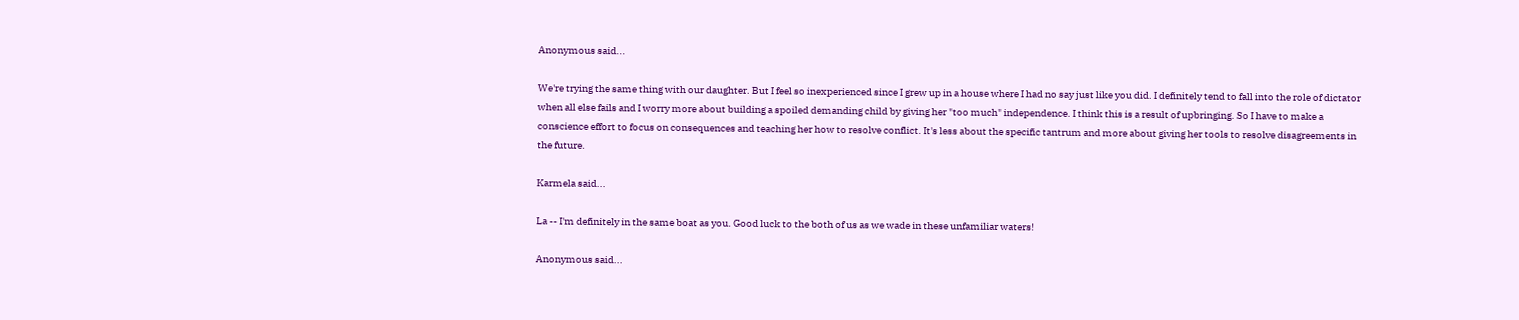Anonymous said...

We're trying the same thing with our daughter. But I feel so inexperienced since I grew up in a house where I had no say just like you did. I definitely tend to fall into the role of dictator when all else fails and I worry more about building a spoiled demanding child by giving her "too much" independence. I think this is a result of upbringing. So I have to make a conscience effort to focus on consequences and teaching her how to resolve conflict. It's less about the specific tantrum and more about giving her tools to resolve disagreements in the future.

Karmela said...

La -- I'm definitely in the same boat as you. Good luck to the both of us as we wade in these unfamiliar waters!

Anonymous said...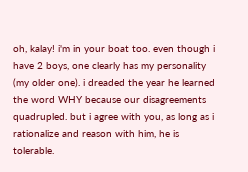oh, kalay! i'm in your boat too. even though i have 2 boys, one clearly has my personality (my older one). i dreaded the year he learned the word WHY because our disagreements quadrupled. but i agree with you, as long as i rationalize and reason with him, he is tolerable.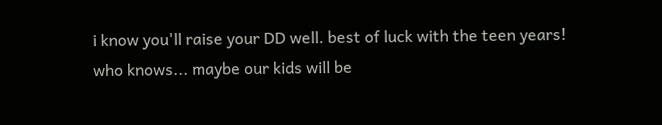i know you'll raise your DD well. best of luck with the teen years! who knows... maybe our kids will be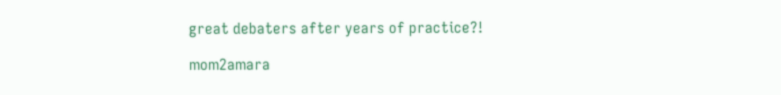great debaters after years of practice?!

mom2amara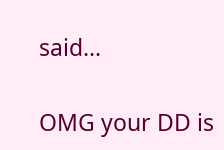said...

OMG your DD is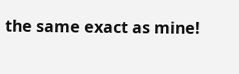the same exact as mine!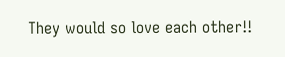They would so love each other!!